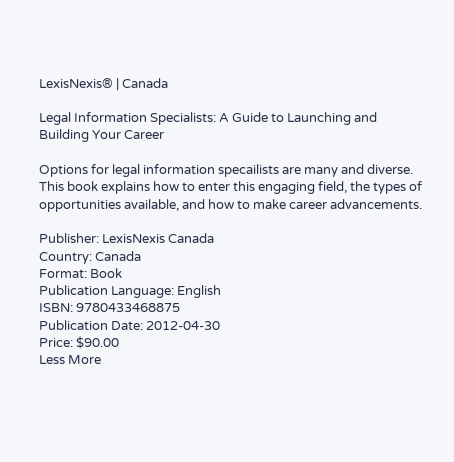LexisNexis® | Canada

Legal Information Specialists: A Guide to Launching and Building Your Career

Options for legal information specailists are many and diverse. This book explains how to enter this engaging field, the types of opportunities available, and how to make career advancements.

Publisher: LexisNexis Canada
Country: Canada
Format: Book
Publication Language: English
ISBN: 9780433468875
Publication Date: 2012-04-30
Price: $90.00
Less More